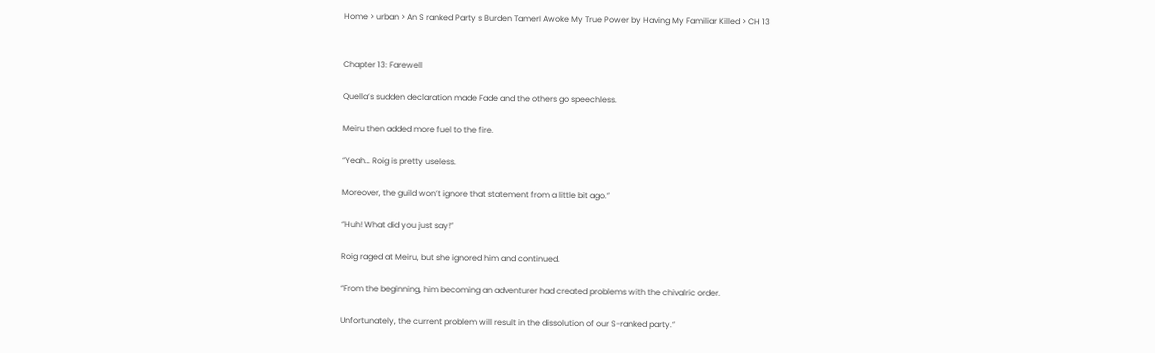Home > urban > An S ranked Party s Burden TamerI Awoke My True Power by Having My Familiar Killed > CH 13


Chapter 13: Farewell

Quella’s sudden declaration made Fade and the others go speechless.

Meiru then added more fuel to the fire.

“Yeah… Roig is pretty useless.

Moreover, the guild won’t ignore that statement from a little bit ago.”

“Huh! What did you just say!”

Roig raged at Meiru, but she ignored him and continued.

“From the beginning, him becoming an adventurer had created problems with the chivalric order.

Unfortunately, the current problem will result in the dissolution of our S-ranked party.”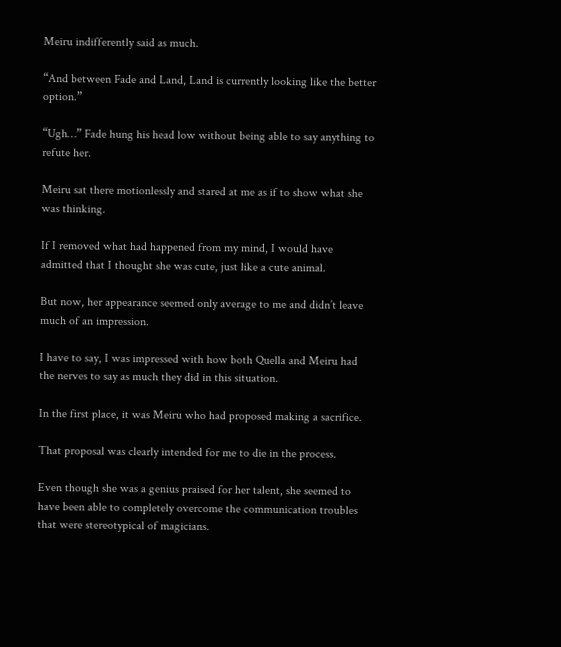Meiru indifferently said as much.

“And between Fade and Land, Land is currently looking like the better option.”

“Ugh…” Fade hung his head low without being able to say anything to refute her.

Meiru sat there motionlessly and stared at me as if to show what she was thinking.

If I removed what had happened from my mind, I would have admitted that I thought she was cute, just like a cute animal.

But now, her appearance seemed only average to me and didn’t leave much of an impression.

I have to say, I was impressed with how both Quella and Meiru had the nerves to say as much they did in this situation.

In the first place, it was Meiru who had proposed making a sacrifice.

That proposal was clearly intended for me to die in the process.

Even though she was a genius praised for her talent, she seemed to have been able to completely overcome the communication troubles that were stereotypical of magicians.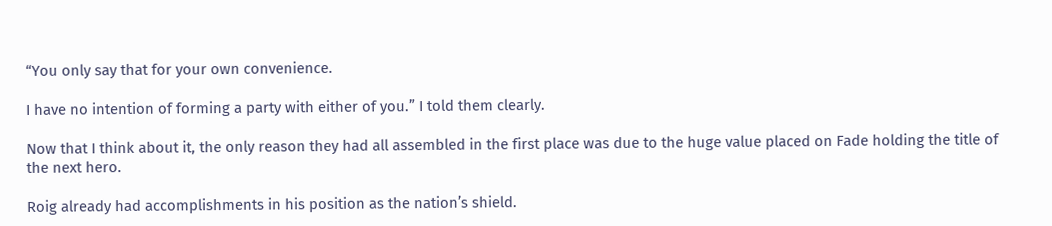“You only say that for your own convenience.

I have no intention of forming a party with either of you.” I told them clearly.

Now that I think about it, the only reason they had all assembled in the first place was due to the huge value placed on Fade holding the title of the next hero.

Roig already had accomplishments in his position as the nation’s shield.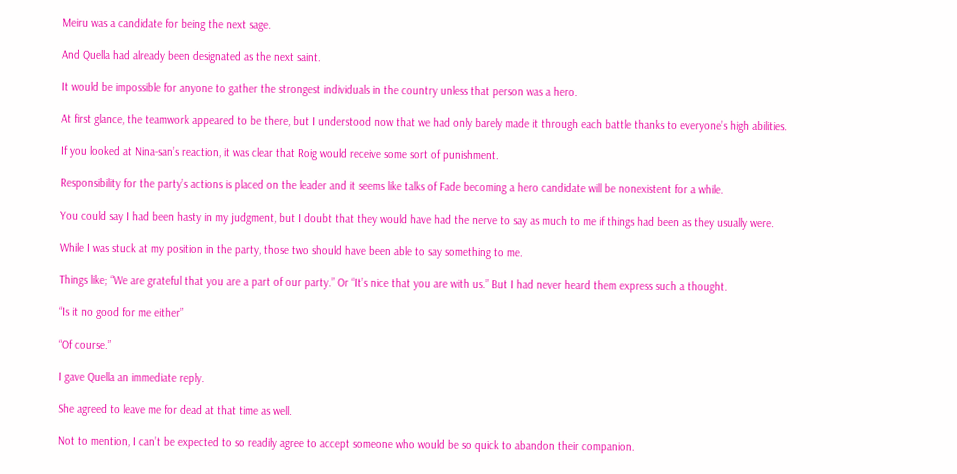Meiru was a candidate for being the next sage.

And Quella had already been designated as the next saint.

It would be impossible for anyone to gather the strongest individuals in the country unless that person was a hero.

At first glance, the teamwork appeared to be there, but I understood now that we had only barely made it through each battle thanks to everyone’s high abilities.

If you looked at Nina-san’s reaction, it was clear that Roig would receive some sort of punishment.

Responsibility for the party’s actions is placed on the leader and it seems like talks of Fade becoming a hero candidate will be nonexistent for a while.

You could say I had been hasty in my judgment, but I doubt that they would have had the nerve to say as much to me if things had been as they usually were.

While I was stuck at my position in the party, those two should have been able to say something to me.

Things like; “We are grateful that you are a part of our party.” Or “It’s nice that you are with us.” But I had never heard them express such a thought.

“Is it no good for me either”

“Of course.”

I gave Quella an immediate reply.

She agreed to leave me for dead at that time as well.

Not to mention, I can’t be expected to so readily agree to accept someone who would be so quick to abandon their companion.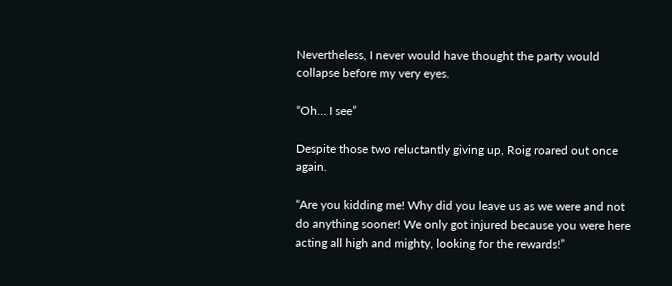Nevertheless, I never would have thought the party would collapse before my very eyes.

“Oh… I see”

Despite those two reluctantly giving up, Roig roared out once again.

“Are you kidding me! Why did you leave us as we were and not do anything sooner! We only got injured because you were here acting all high and mighty, looking for the rewards!”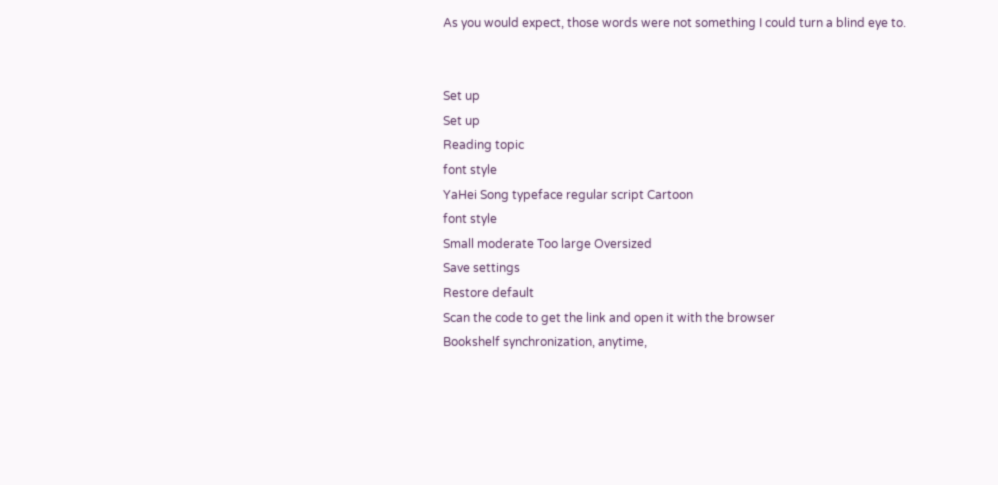As you would expect, those words were not something I could turn a blind eye to.


Set up
Set up
Reading topic
font style
YaHei Song typeface regular script Cartoon
font style
Small moderate Too large Oversized
Save settings
Restore default
Scan the code to get the link and open it with the browser
Bookshelf synchronization, anytime,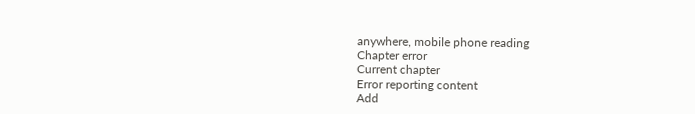anywhere, mobile phone reading
Chapter error
Current chapter
Error reporting content
Add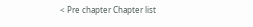< Pre chapter Chapter list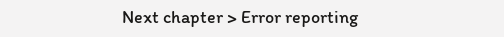Next chapter > Error reporting